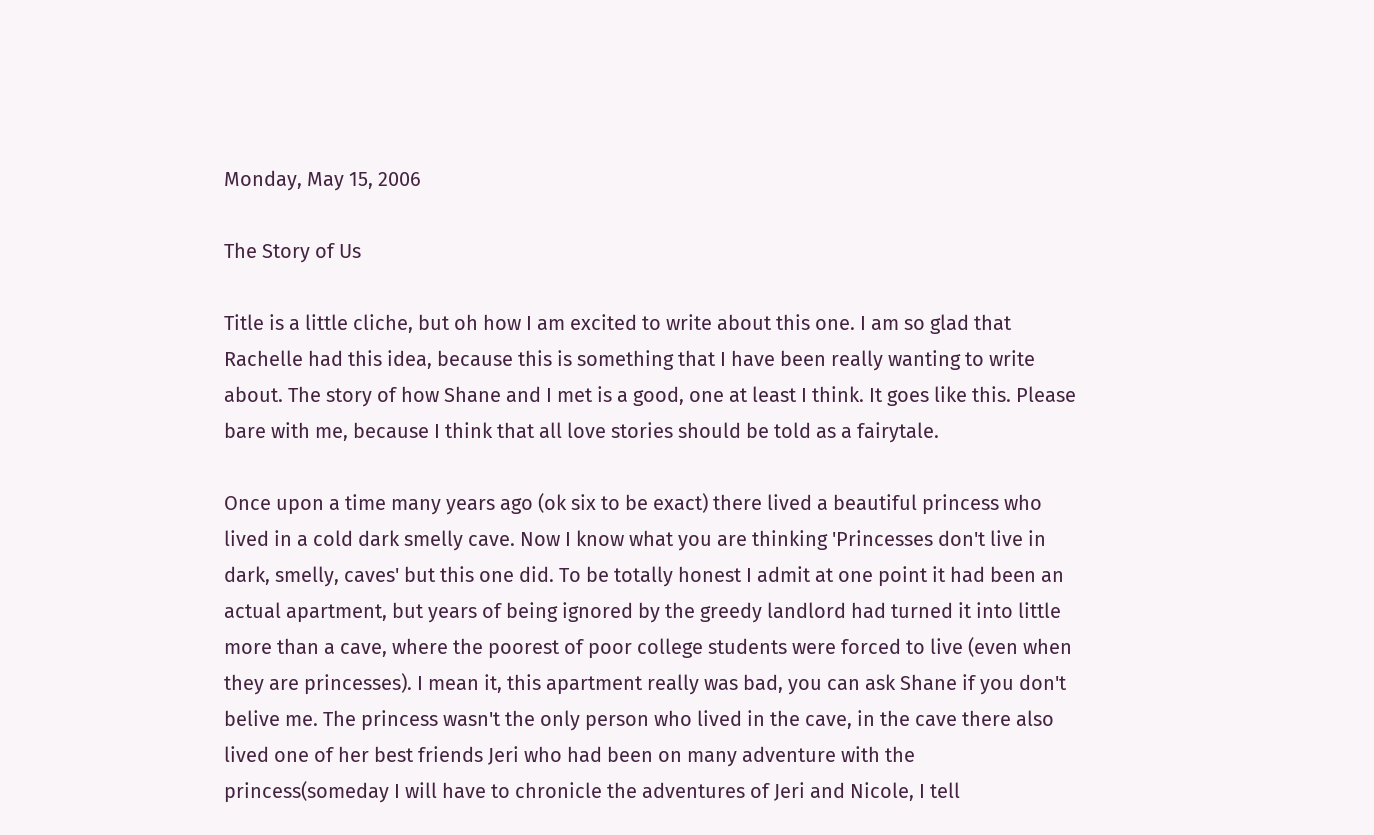Monday, May 15, 2006

The Story of Us

Title is a little cliche, but oh how I am excited to write about this one. I am so glad that Rachelle had this idea, because this is something that I have been really wanting to write about. The story of how Shane and I met is a good, one at least I think. It goes like this. Please bare with me, because I think that all love stories should be told as a fairytale.

Once upon a time many years ago (ok six to be exact) there lived a beautiful princess who lived in a cold dark smelly cave. Now I know what you are thinking 'Princesses don't live in dark, smelly, caves' but this one did. To be totally honest I admit at one point it had been an actual apartment, but years of being ignored by the greedy landlord had turned it into little more than a cave, where the poorest of poor college students were forced to live (even when they are princesses). I mean it, this apartment really was bad, you can ask Shane if you don't belive me. The princess wasn't the only person who lived in the cave, in the cave there also lived one of her best friends Jeri who had been on many adventure with the princess(someday I will have to chronicle the adventures of Jeri and Nicole, I tell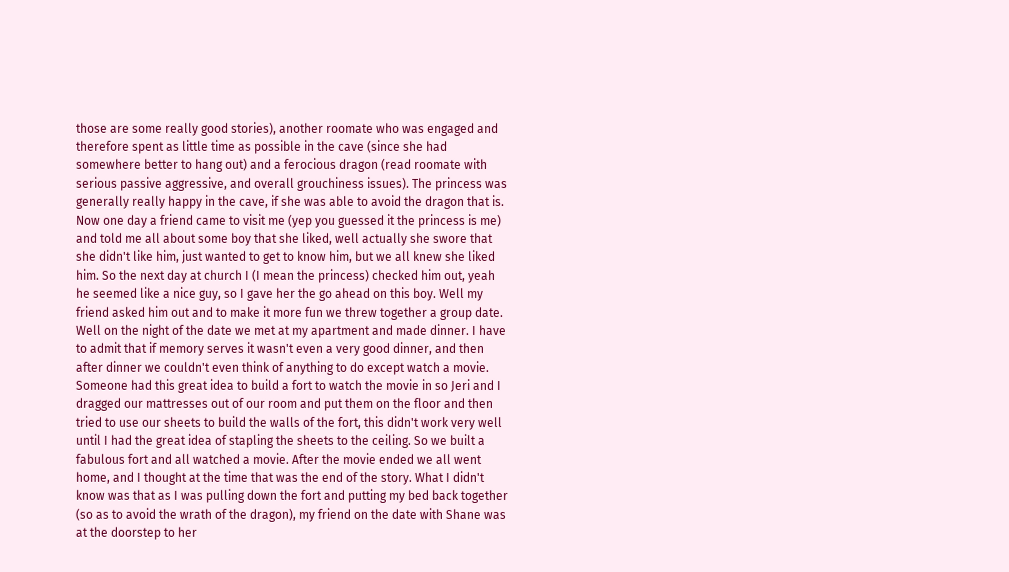those are some really good stories), another roomate who was engaged and therefore spent as little time as possible in the cave (since she had somewhere better to hang out) and a ferocious dragon (read roomate with serious passive aggressive, and overall grouchiness issues). The princess was generally really happy in the cave, if she was able to avoid the dragon that is. Now one day a friend came to visit me (yep you guessed it the princess is me) and told me all about some boy that she liked, well actually she swore that she didn't like him, just wanted to get to know him, but we all knew she liked him. So the next day at church I (I mean the princess) checked him out, yeah he seemed like a nice guy, so I gave her the go ahead on this boy. Well my friend asked him out and to make it more fun we threw together a group date. Well on the night of the date we met at my apartment and made dinner. I have to admit that if memory serves it wasn't even a very good dinner, and then after dinner we couldn't even think of anything to do except watch a movie. Someone had this great idea to build a fort to watch the movie in so Jeri and I dragged our mattresses out of our room and put them on the floor and then tried to use our sheets to build the walls of the fort, this didn't work very well until I had the great idea of stapling the sheets to the ceiling. So we built a fabulous fort and all watched a movie. After the movie ended we all went home, and I thought at the time that was the end of the story. What I didn't know was that as I was pulling down the fort and putting my bed back together (so as to avoid the wrath of the dragon), my friend on the date with Shane was at the doorstep to her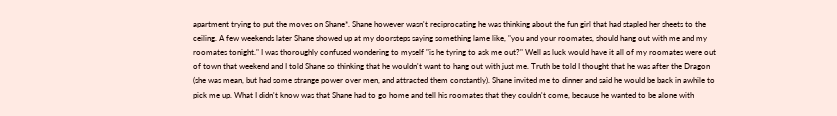apartment trying to put the moves on Shane*. Shane however wasn't reciprocating he was thinking about the fun girl that had stapled her sheets to the ceiling. A few weekends later Shane showed up at my doorsteps saying something lame like, "you and your roomates, should hang out with me and my roomates tonight." I was thoroughly confused wondering to myself "is he tyring to ask me out?" Well as luck would have it all of my roomates were out of town that weekend and I told Shane so thinking that he wouldn't want to hang out with just me. Truth be told I thought that he was after the Dragon (she was mean, but had some strange power over men, and attracted them constantly). Shane invited me to dinner and said he would be back in awhile to pick me up. What I didn't know was that Shane had to go home and tell his roomates that they couldn't come, because he wanted to be alone with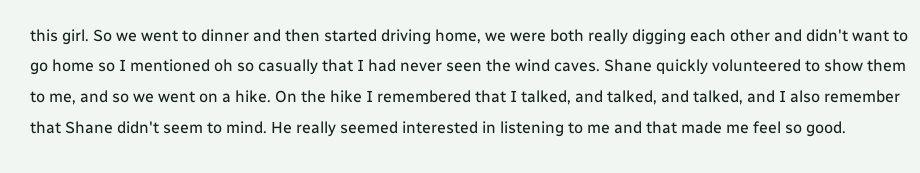this girl. So we went to dinner and then started driving home, we were both really digging each other and didn't want to go home so I mentioned oh so casually that I had never seen the wind caves. Shane quickly volunteered to show them to me, and so we went on a hike. On the hike I remembered that I talked, and talked, and talked, and I also remember that Shane didn't seem to mind. He really seemed interested in listening to me and that made me feel so good.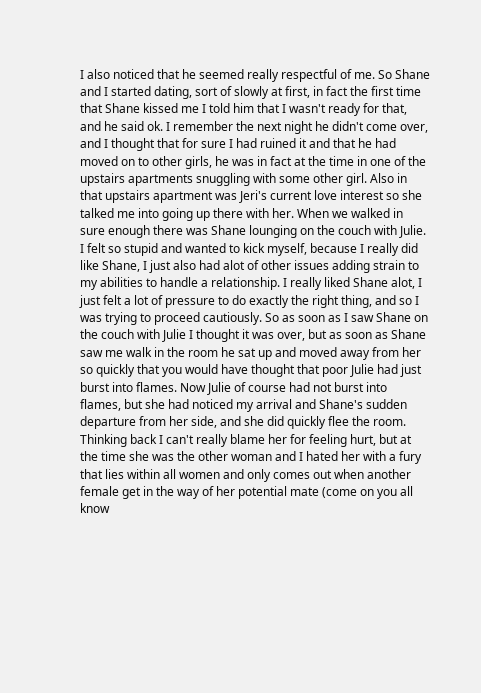I also noticed that he seemed really respectful of me. So Shane and I started dating, sort of slowly at first, in fact the first time that Shane kissed me I told him that I wasn't ready for that, and he said ok. I remember the next night he didn't come over, and I thought that for sure I had ruined it and that he had moved on to other girls, he was in fact at the time in one of the upstairs apartments snuggling with some other girl. Also in that upstairs apartment was Jeri's current love interest so she talked me into going up there with her. When we walked in sure enough there was Shane lounging on the couch with Julie. I felt so stupid and wanted to kick myself, because I really did like Shane, I just also had alot of other issues adding strain to my abilities to handle a relationship. I really liked Shane alot, I just felt a lot of pressure to do exactly the right thing, and so I was trying to proceed cautiously. So as soon as I saw Shane on the couch with Julie I thought it was over, but as soon as Shane saw me walk in the room he sat up and moved away from her so quickly that you would have thought that poor Julie had just burst into flames. Now Julie of course had not burst into flames, but she had noticed my arrival and Shane's sudden departure from her side, and she did quickly flee the room. Thinking back I can't really blame her for feeling hurt, but at the time she was the other woman and I hated her with a fury that lies within all women and only comes out when another female get in the way of her potential mate (come on you all know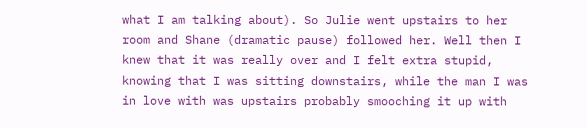what I am talking about). So Julie went upstairs to her room and Shane (dramatic pause) followed her. Well then I knew that it was really over and I felt extra stupid, knowing that I was sitting downstairs, while the man I was in love with was upstairs probably smooching it up with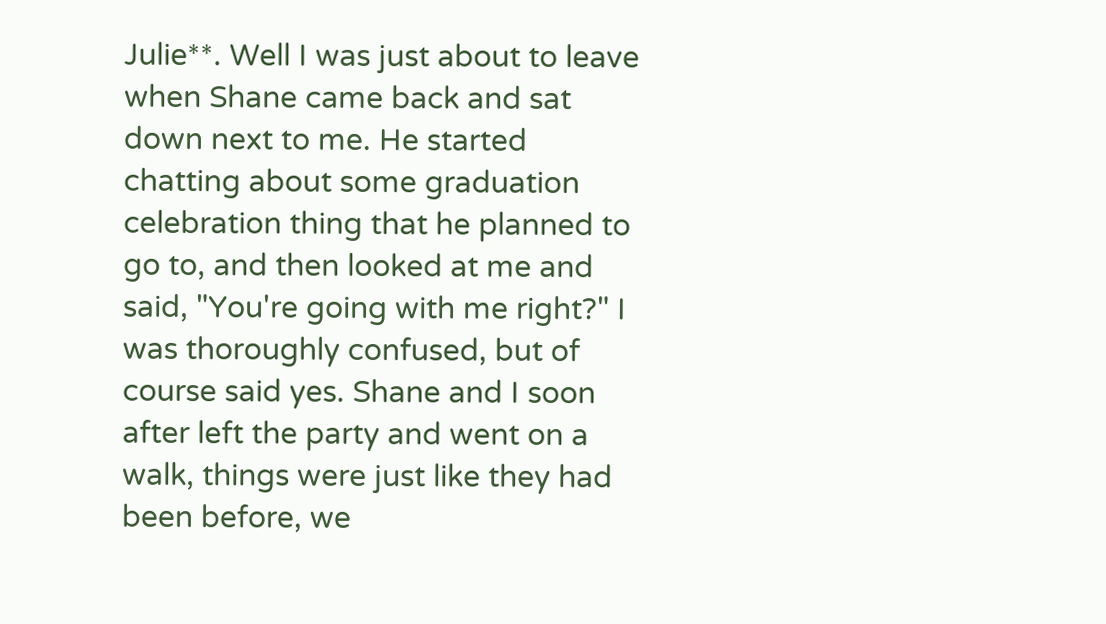Julie**. Well I was just about to leave when Shane came back and sat down next to me. He started chatting about some graduation celebration thing that he planned to go to, and then looked at me and said, "You're going with me right?" I was thoroughly confused, but of course said yes. Shane and I soon after left the party and went on a walk, things were just like they had been before, we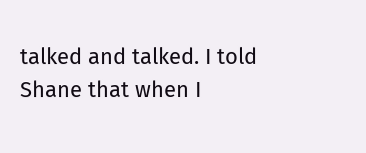talked and talked. I told Shane that when I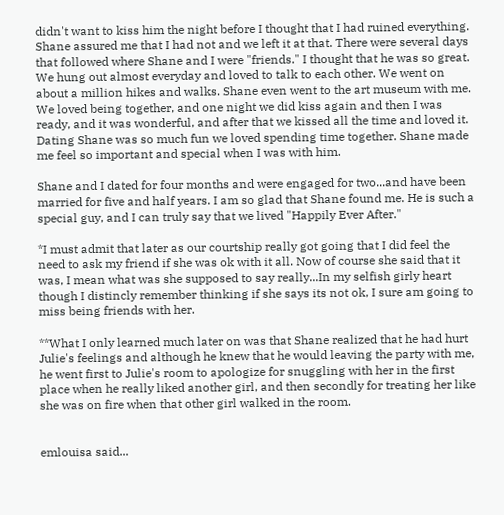didn't want to kiss him the night before I thought that I had ruined everything. Shane assured me that I had not and we left it at that. There were several days that followed where Shane and I were "friends." I thought that he was so great. We hung out almost everyday and loved to talk to each other. We went on about a million hikes and walks. Shane even went to the art museum with me. We loved being together, and one night we did kiss again and then I was ready, and it was wonderful, and after that we kissed all the time and loved it. Dating Shane was so much fun we loved spending time together. Shane made me feel so important and special when I was with him.

Shane and I dated for four months and were engaged for two...and have been married for five and half years. I am so glad that Shane found me. He is such a special guy, and I can truly say that we lived "Happily Ever After."

*I must admit that later as our courtship really got going that I did feel the need to ask my friend if she was ok with it all. Now of course she said that it was, I mean what was she supposed to say really...In my selfish girly heart though I distincly remember thinking if she says its not ok, I sure am going to miss being friends with her.

**What I only learned much later on was that Shane realized that he had hurt Julie's feelings and although he knew that he would leaving the party with me, he went first to Julie's room to apologize for snuggling with her in the first place when he really liked another girl, and then secondly for treating her like she was on fire when that other girl walked in the room.


emlouisa said...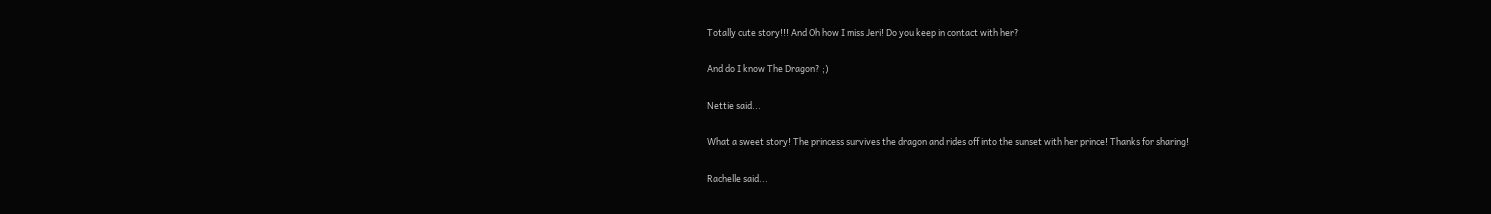Totally cute story!!! And Oh how I miss Jeri! Do you keep in contact with her?

And do I know The Dragon? ;)

Nettie said...

What a sweet story! The princess survives the dragon and rides off into the sunset with her prince! Thanks for sharing!

Rachelle said...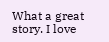What a great story. I love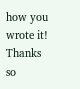how you wrote it! Thanks so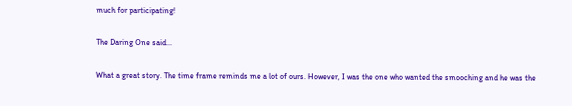much for participating!

The Daring One said...

What a great story. The time frame reminds me a lot of ours. However, I was the one who wanted the smooching and he was the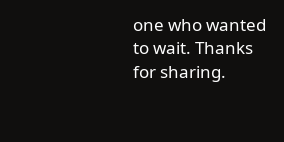one who wanted to wait. Thanks for sharing.